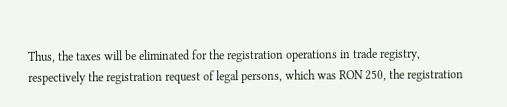Thus, the taxes will be eliminated for the registration operations in trade registry, respectively the registration request of legal persons, which was RON 250, the registration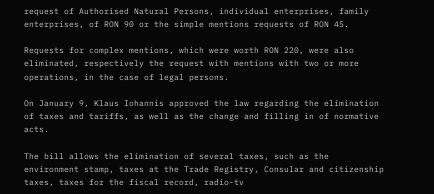request of Authorised Natural Persons, individual enterprises, family enterprises, of RON 90 or the simple mentions requests of RON 45.

Requests for complex mentions, which were worth RON 220, were also eliminated, respectively the request with mentions with two or more operations, in the case of legal persons.

On January 9, Klaus Iohannis approved the law regarding the elimination of taxes and tariffs, as well as the change and filling in of normative acts.

The bill allows the elimination of several taxes, such as the environment stamp, taxes at the Trade Registry, Consular and citizenship taxes, taxes for the fiscal record, radio-tv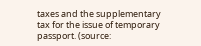taxes and the supplementary tax for the issue of temporary passport. (source: